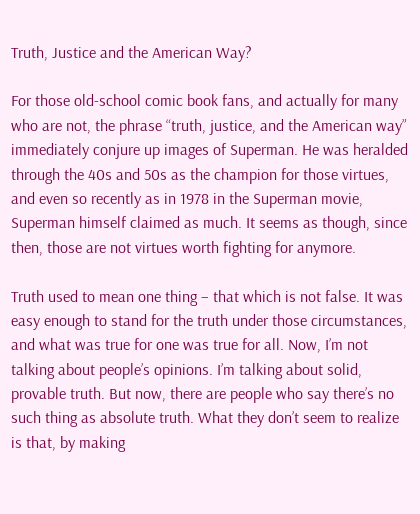Truth, Justice and the American Way?

For those old-school comic book fans, and actually for many who are not, the phrase “truth, justice, and the American way” immediately conjure up images of Superman. He was heralded through the 40s and 50s as the champion for those virtues, and even so recently as in 1978 in the Superman movie, Superman himself claimed as much. It seems as though, since then, those are not virtues worth fighting for anymore.

Truth used to mean one thing – that which is not false. It was easy enough to stand for the truth under those circumstances, and what was true for one was true for all. Now, I’m not talking about people’s opinions. I’m talking about solid, provable truth. But now, there are people who say there’s no such thing as absolute truth. What they don’t seem to realize is that, by making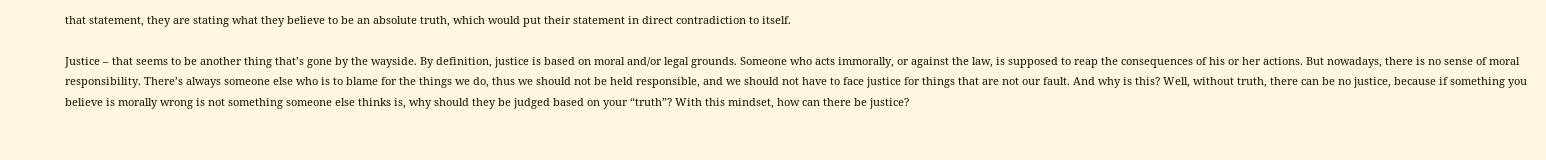that statement, they are stating what they believe to be an absolute truth, which would put their statement in direct contradiction to itself.

Justice – that seems to be another thing that’s gone by the wayside. By definition, justice is based on moral and/or legal grounds. Someone who acts immorally, or against the law, is supposed to reap the consequences of his or her actions. But nowadays, there is no sense of moral responsibility. There’s always someone else who is to blame for the things we do, thus we should not be held responsible, and we should not have to face justice for things that are not our fault. And why is this? Well, without truth, there can be no justice, because if something you believe is morally wrong is not something someone else thinks is, why should they be judged based on your “truth”? With this mindset, how can there be justice?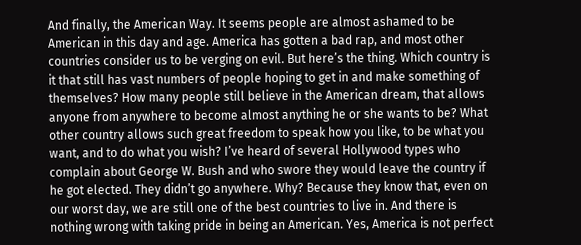And finally, the American Way. It seems people are almost ashamed to be American in this day and age. America has gotten a bad rap, and most other countries consider us to be verging on evil. But here’s the thing. Which country is it that still has vast numbers of people hoping to get in and make something of themselves? How many people still believe in the American dream, that allows anyone from anywhere to become almost anything he or she wants to be? What other country allows such great freedom to speak how you like, to be what you want, and to do what you wish? I’ve heard of several Hollywood types who complain about George W. Bush and who swore they would leave the country if he got elected. They didn’t go anywhere. Why? Because they know that, even on our worst day, we are still one of the best countries to live in. And there is nothing wrong with taking pride in being an American. Yes, America is not perfect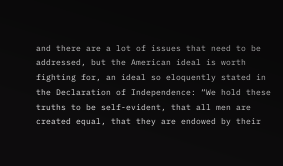and there are a lot of issues that need to be addressed, but the American ideal is worth fighting for, an ideal so eloquently stated in the Declaration of Independence: “We hold these truths to be self-evident, that all men are created equal, that they are endowed by their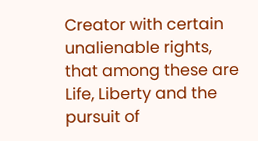Creator with certain unalienable rights, that among these are Life, Liberty and the pursuit of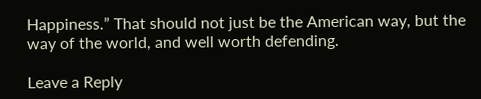Happiness.” That should not just be the American way, but the way of the world, and well worth defending.

Leave a Reply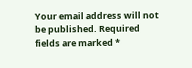Your email address will not be published. Required fields are marked *